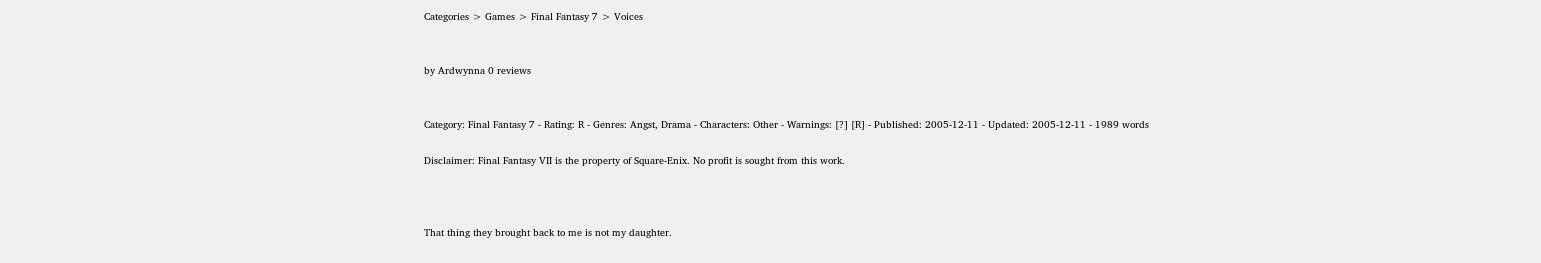Categories > Games > Final Fantasy 7 > Voices


by Ardwynna 0 reviews


Category: Final Fantasy 7 - Rating: R - Genres: Angst, Drama - Characters: Other - Warnings: [?] [R] - Published: 2005-12-11 - Updated: 2005-12-11 - 1989 words

Disclaimer: Final Fantasy VII is the property of Square-Enix. No profit is sought from this work.



That thing they brought back to me is not my daughter.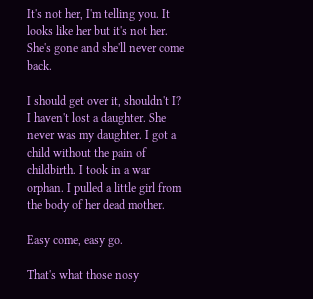It's not her, I'm telling you. It looks like her but it's not her. She's gone and she'll never come back.

I should get over it, shouldn't I? I haven't lost a daughter. She never was my daughter. I got a child without the pain of childbirth. I took in a war orphan. I pulled a little girl from the body of her dead mother.

Easy come, easy go.

That's what those nosy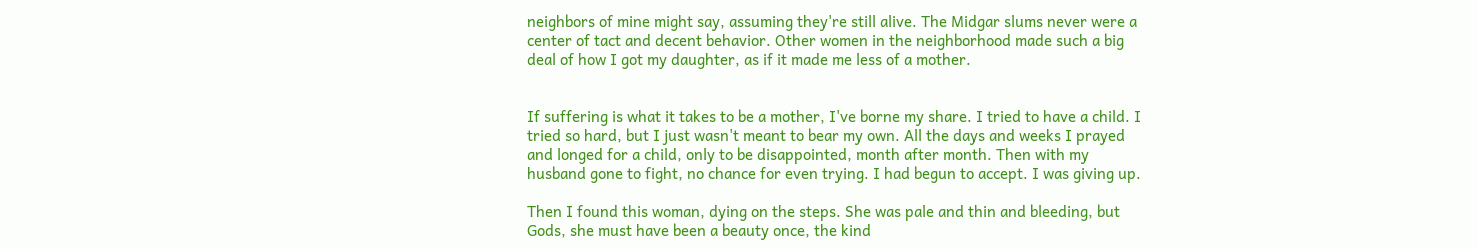neighbors of mine might say, assuming they're still alive. The Midgar slums never were a center of tact and decent behavior. Other women in the neighborhood made such a big deal of how I got my daughter, as if it made me less of a mother.


If suffering is what it takes to be a mother, I've borne my share. I tried to have a child. I tried so hard, but I just wasn't meant to bear my own. All the days and weeks I prayed and longed for a child, only to be disappointed, month after month. Then with my husband gone to fight, no chance for even trying. I had begun to accept. I was giving up.

Then I found this woman, dying on the steps. She was pale and thin and bleeding, but Gods, she must have been a beauty once, the kind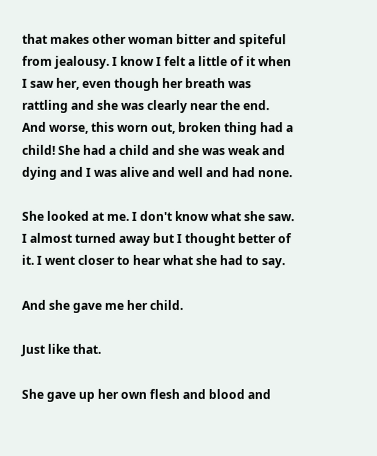that makes other woman bitter and spiteful from jealousy. I know I felt a little of it when I saw her, even though her breath was rattling and she was clearly near the end. And worse, this worn out, broken thing had a child! She had a child and she was weak and dying and I was alive and well and had none.

She looked at me. I don't know what she saw. I almost turned away but I thought better of it. I went closer to hear what she had to say.

And she gave me her child.

Just like that.

She gave up her own flesh and blood and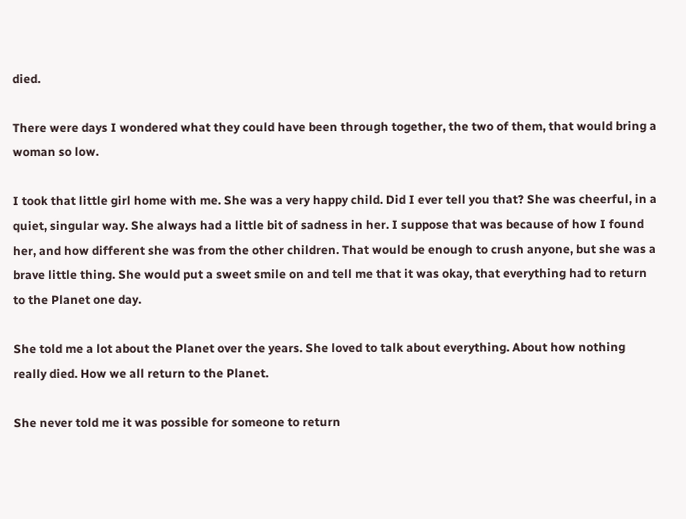died.

There were days I wondered what they could have been through together, the two of them, that would bring a woman so low.

I took that little girl home with me. She was a very happy child. Did I ever tell you that? She was cheerful, in a quiet, singular way. She always had a little bit of sadness in her. I suppose that was because of how I found her, and how different she was from the other children. That would be enough to crush anyone, but she was a brave little thing. She would put a sweet smile on and tell me that it was okay, that everything had to return to the Planet one day.

She told me a lot about the Planet over the years. She loved to talk about everything. About how nothing really died. How we all return to the Planet.

She never told me it was possible for someone to return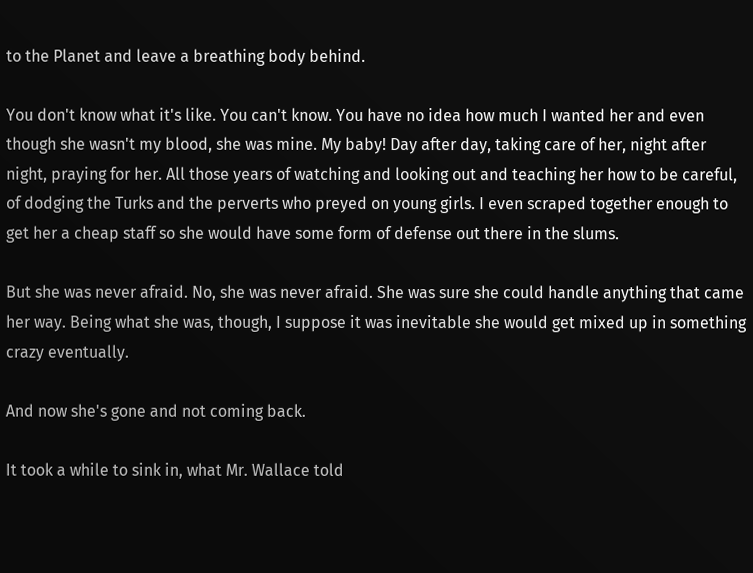to the Planet and leave a breathing body behind.

You don't know what it's like. You can't know. You have no idea how much I wanted her and even though she wasn't my blood, she was mine. My baby! Day after day, taking care of her, night after night, praying for her. All those years of watching and looking out and teaching her how to be careful, of dodging the Turks and the perverts who preyed on young girls. I even scraped together enough to get her a cheap staff so she would have some form of defense out there in the slums.

But she was never afraid. No, she was never afraid. She was sure she could handle anything that came her way. Being what she was, though, I suppose it was inevitable she would get mixed up in something crazy eventually.

And now she's gone and not coming back.

It took a while to sink in, what Mr. Wallace told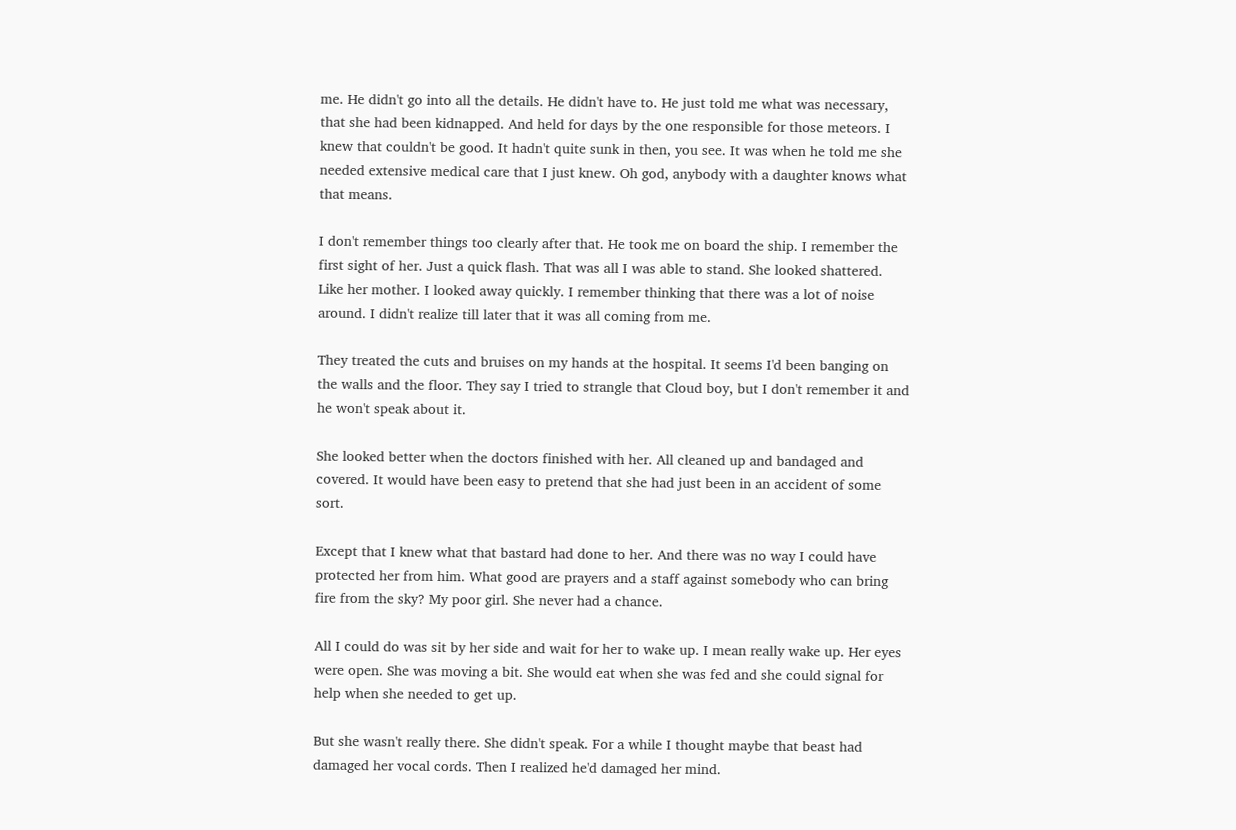me. He didn't go into all the details. He didn't have to. He just told me what was necessary, that she had been kidnapped. And held for days by the one responsible for those meteors. I knew that couldn't be good. It hadn't quite sunk in then, you see. It was when he told me she needed extensive medical care that I just knew. Oh god, anybody with a daughter knows what that means.

I don't remember things too clearly after that. He took me on board the ship. I remember the first sight of her. Just a quick flash. That was all I was able to stand. She looked shattered. Like her mother. I looked away quickly. I remember thinking that there was a lot of noise around. I didn't realize till later that it was all coming from me.

They treated the cuts and bruises on my hands at the hospital. It seems I'd been banging on the walls and the floor. They say I tried to strangle that Cloud boy, but I don't remember it and he won't speak about it.

She looked better when the doctors finished with her. All cleaned up and bandaged and covered. It would have been easy to pretend that she had just been in an accident of some sort.

Except that I knew what that bastard had done to her. And there was no way I could have protected her from him. What good are prayers and a staff against somebody who can bring fire from the sky? My poor girl. She never had a chance.

All I could do was sit by her side and wait for her to wake up. I mean really wake up. Her eyes were open. She was moving a bit. She would eat when she was fed and she could signal for help when she needed to get up.

But she wasn't really there. She didn't speak. For a while I thought maybe that beast had damaged her vocal cords. Then I realized he'd damaged her mind.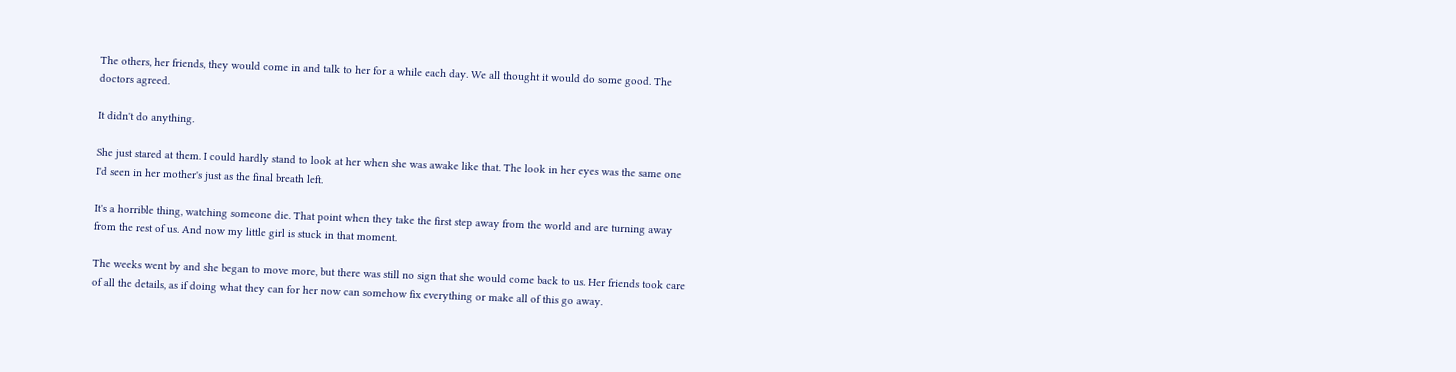The others, her friends, they would come in and talk to her for a while each day. We all thought it would do some good. The doctors agreed.

It didn't do anything.

She just stared at them. I could hardly stand to look at her when she was awake like that. The look in her eyes was the same one I'd seen in her mother's just as the final breath left.

It's a horrible thing, watching someone die. That point when they take the first step away from the world and are turning away from the rest of us. And now my little girl is stuck in that moment.

The weeks went by and she began to move more, but there was still no sign that she would come back to us. Her friends took care of all the details, as if doing what they can for her now can somehow fix everything or make all of this go away.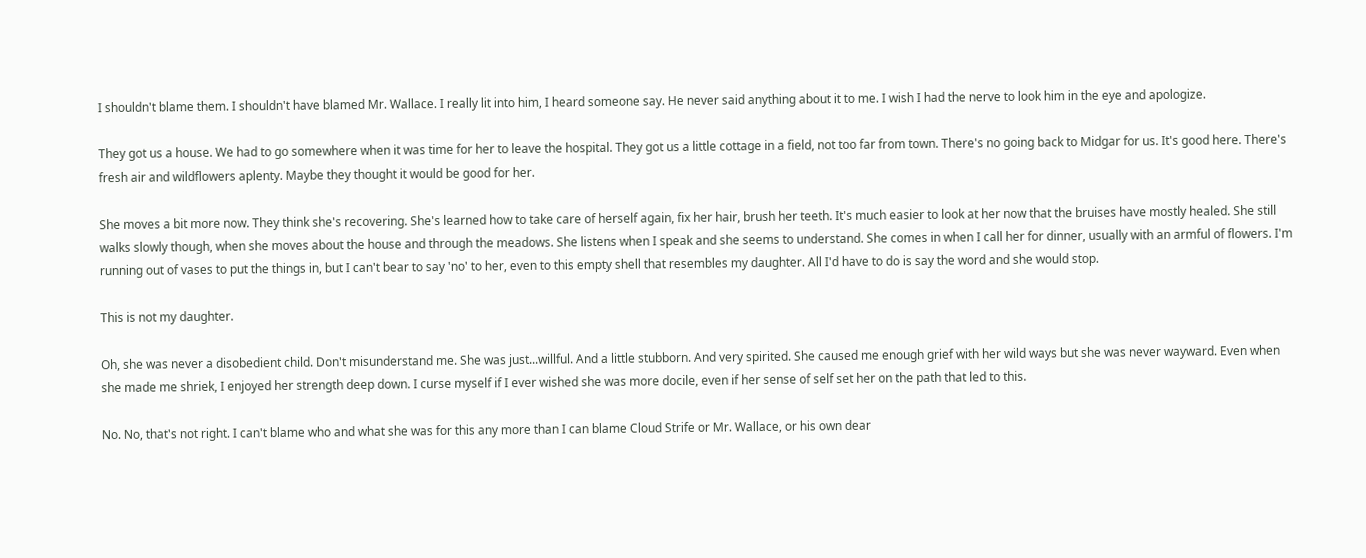I shouldn't blame them. I shouldn't have blamed Mr. Wallace. I really lit into him, I heard someone say. He never said anything about it to me. I wish I had the nerve to look him in the eye and apologize.

They got us a house. We had to go somewhere when it was time for her to leave the hospital. They got us a little cottage in a field, not too far from town. There's no going back to Midgar for us. It's good here. There's fresh air and wildflowers aplenty. Maybe they thought it would be good for her.

She moves a bit more now. They think she's recovering. She's learned how to take care of herself again, fix her hair, brush her teeth. It's much easier to look at her now that the bruises have mostly healed. She still walks slowly though, when she moves about the house and through the meadows. She listens when I speak and she seems to understand. She comes in when I call her for dinner, usually with an armful of flowers. I'm running out of vases to put the things in, but I can't bear to say 'no' to her, even to this empty shell that resembles my daughter. All I'd have to do is say the word and she would stop.

This is not my daughter.

Oh, she was never a disobedient child. Don't misunderstand me. She was just...willful. And a little stubborn. And very spirited. She caused me enough grief with her wild ways but she was never wayward. Even when she made me shriek, I enjoyed her strength deep down. I curse myself if I ever wished she was more docile, even if her sense of self set her on the path that led to this.

No. No, that's not right. I can't blame who and what she was for this any more than I can blame Cloud Strife or Mr. Wallace, or his own dear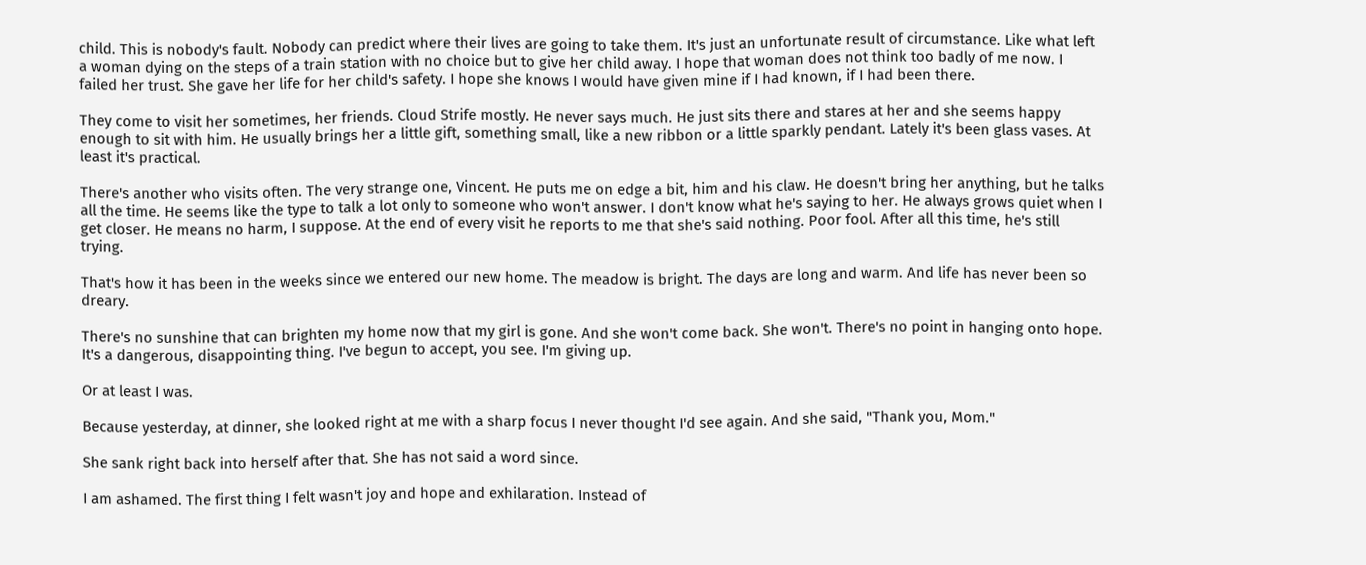child. This is nobody's fault. Nobody can predict where their lives are going to take them. It's just an unfortunate result of circumstance. Like what left a woman dying on the steps of a train station with no choice but to give her child away. I hope that woman does not think too badly of me now. I failed her trust. She gave her life for her child's safety. I hope she knows I would have given mine if I had known, if I had been there.

They come to visit her sometimes, her friends. Cloud Strife mostly. He never says much. He just sits there and stares at her and she seems happy enough to sit with him. He usually brings her a little gift, something small, like a new ribbon or a little sparkly pendant. Lately it's been glass vases. At least it's practical.

There's another who visits often. The very strange one, Vincent. He puts me on edge a bit, him and his claw. He doesn't bring her anything, but he talks all the time. He seems like the type to talk a lot only to someone who won't answer. I don't know what he's saying to her. He always grows quiet when I get closer. He means no harm, I suppose. At the end of every visit he reports to me that she's said nothing. Poor fool. After all this time, he's still trying.

That's how it has been in the weeks since we entered our new home. The meadow is bright. The days are long and warm. And life has never been so dreary.

There's no sunshine that can brighten my home now that my girl is gone. And she won't come back. She won't. There's no point in hanging onto hope. It's a dangerous, disappointing thing. I've begun to accept, you see. I'm giving up.

Or at least I was.

Because yesterday, at dinner, she looked right at me with a sharp focus I never thought I'd see again. And she said, "Thank you, Mom."

She sank right back into herself after that. She has not said a word since.

I am ashamed. The first thing I felt wasn't joy and hope and exhilaration. Instead of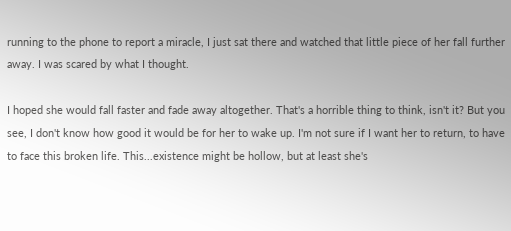running to the phone to report a miracle, I just sat there and watched that little piece of her fall further away. I was scared by what I thought.

I hoped she would fall faster and fade away altogether. That's a horrible thing to think, isn't it? But you see, I don't know how good it would be for her to wake up. I'm not sure if I want her to return, to have to face this broken life. This...existence might be hollow, but at least she's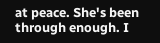at peace. She's been through enough. I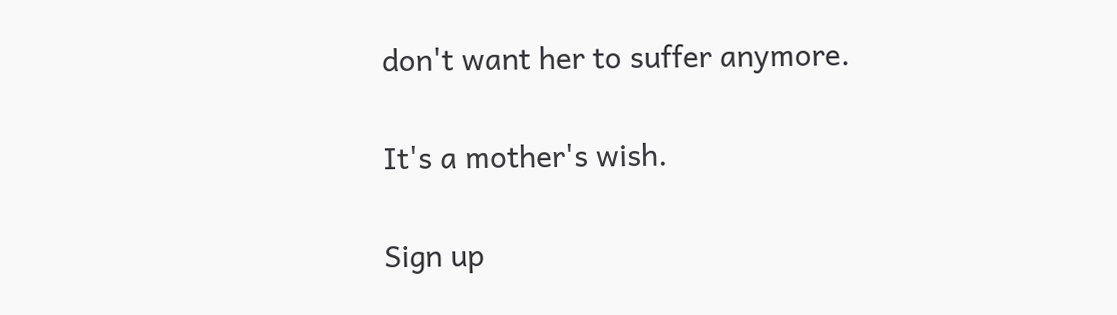don't want her to suffer anymore.

It's a mother's wish.

Sign up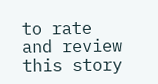to rate and review this story